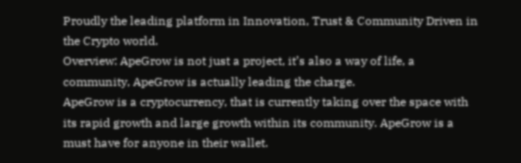Proudly the leading platform in Innovation, Trust & Community Driven in the Crypto world.
Overview: ApeGrow is not just a project, it’s also a way of life, a community, ApeGrow is actually leading the charge.
ApeGrow is a cryptocurrency, that is currently taking over the space with its rapid growth and large growth within its community. ApeGrow is a must have for anyone in their wallet.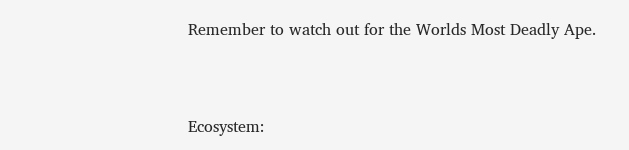Remember to watch out for the Worlds Most Deadly Ape.


Ecosystem: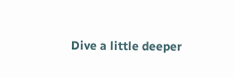Dive a little deeper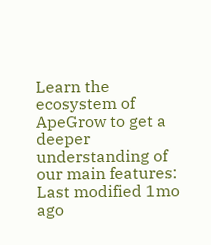Learn the ecosystem of ApeGrow to get a deeper understanding of our main features:
Last modified 1mo ago